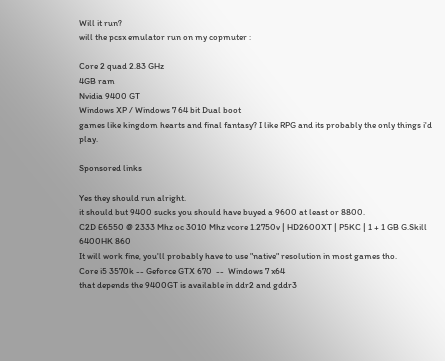Will it run?
will the pcsx emulator run on my copmuter :

Core 2 quad 2.83 GHz
4GB ram
Nvidia 9400 GT
Windows XP / Windows 7 64 bit Dual boot
games like kingdom hearts and final fantasy? I like RPG and its probably the only things i'd play.

Sponsored links

Yes they should run alright.
it should but 9400 sucks you should have buyed a 9600 at least or 8800.
C2D E6550 @ 2333 Mhz oc 3010 Mhz vcore 1.2750v | HD2600XT | P5KC | 1 + 1 GB G.Skill 6400HK 860
It will work fine, you'll probably have to use "native" resolution in most games tho.
Core i5 3570k -- Geforce GTX 670  --  Windows 7 x64
that depends the 9400GT is available in ddr2 and gddr3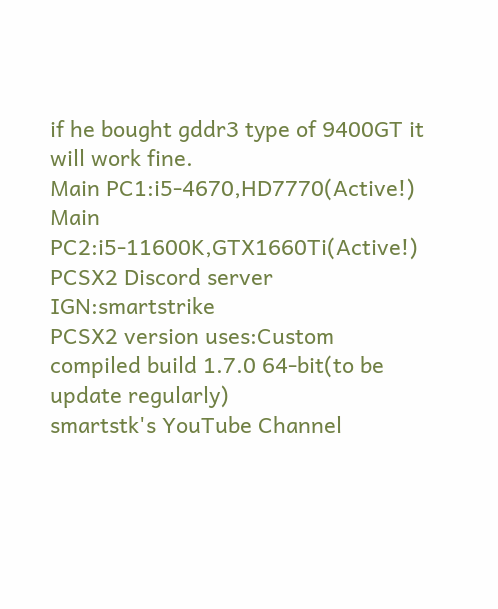if he bought gddr3 type of 9400GT it will work fine.
Main PC1:i5-4670,HD7770(Active!)
Main PC2:i5-11600K,GTX1660Ti(Active!)
PCSX2 Discord server IGN:smartstrike
PCSX2 version uses:Custom compiled build 1.7.0 64-bit(to be update regularly)
smartstk's YouTube Channel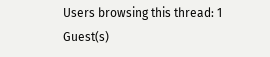Users browsing this thread: 1 Guest(s)